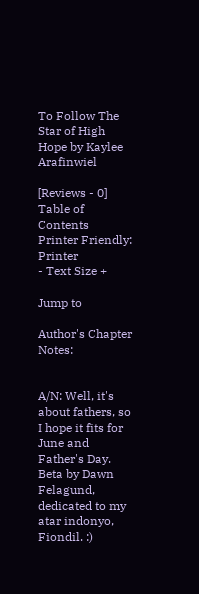To Follow The Star of High Hope by Kaylee Arafinwiel

[Reviews - 0]
Table of Contents
Printer Friendly: Printer
- Text Size +

Jump to

Author's Chapter Notes:


A/N: Well, it's about fathers, so I hope it fits for June and Father's Day. Beta by Dawn Felagund, dedicated to my atar indonyo, Fiondil. :)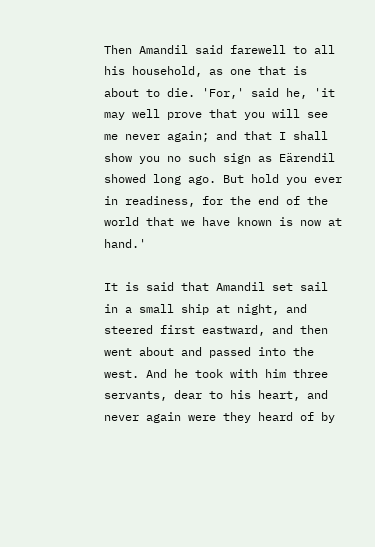Then Amandil said farewell to all his household, as one that is about to die. 'For,' said he, 'it may well prove that you will see me never again; and that I shall show you no such sign as Eärendil showed long ago. But hold you ever in readiness, for the end of the world that we have known is now at hand.'

It is said that Amandil set sail in a small ship at night, and steered first eastward, and then went about and passed into the west. And he took with him three servants, dear to his heart, and never again were they heard of by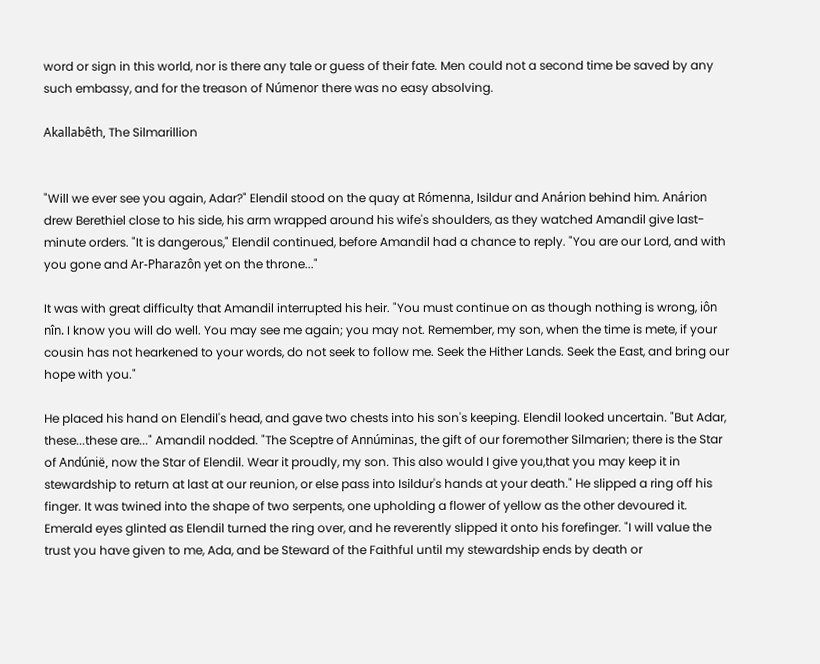word or sign in this world, nor is there any tale or guess of their fate. Men could not a second time be saved by any such embassy, and for the treason of Númenor there was no easy absolving.

Akallabêth, The Silmarillion


"Will we ever see you again, Adar?" Elendil stood on the quay at Rómenna, Isildur and Anárion behind him. Anárion drew Berethiel close to his side, his arm wrapped around his wife's shoulders, as they watched Amandil give last-minute orders. "It is dangerous," Elendil continued, before Amandil had a chance to reply. "You are our Lord, and with you gone and Ar-Pharazôn yet on the throne..."

It was with great difficulty that Amandil interrupted his heir. "You must continue on as though nothing is wrong, iôn nîn. I know you will do well. You may see me again; you may not. Remember, my son, when the time is mete, if your cousin has not hearkened to your words, do not seek to follow me. Seek the Hither Lands. Seek the East, and bring our hope with you."

He placed his hand on Elendil's head, and gave two chests into his son's keeping. Elendil looked uncertain. "But Adar, these...these are..." Amandil nodded. "The Sceptre of Annúminas, the gift of our foremother Silmarien; there is the Star of Andúnië, now the Star of Elendil. Wear it proudly, my son. This also would I give you,that you may keep it in stewardship to return at last at our reunion, or else pass into Isildur's hands at your death." He slipped a ring off his finger. It was twined into the shape of two serpents, one upholding a flower of yellow as the other devoured it. Emerald eyes glinted as Elendil turned the ring over, and he reverently slipped it onto his forefinger. "I will value the trust you have given to me, Ada, and be Steward of the Faithful until my stewardship ends by death or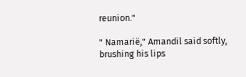reunion."

" Namarië," Amandil said softly, brushing his lips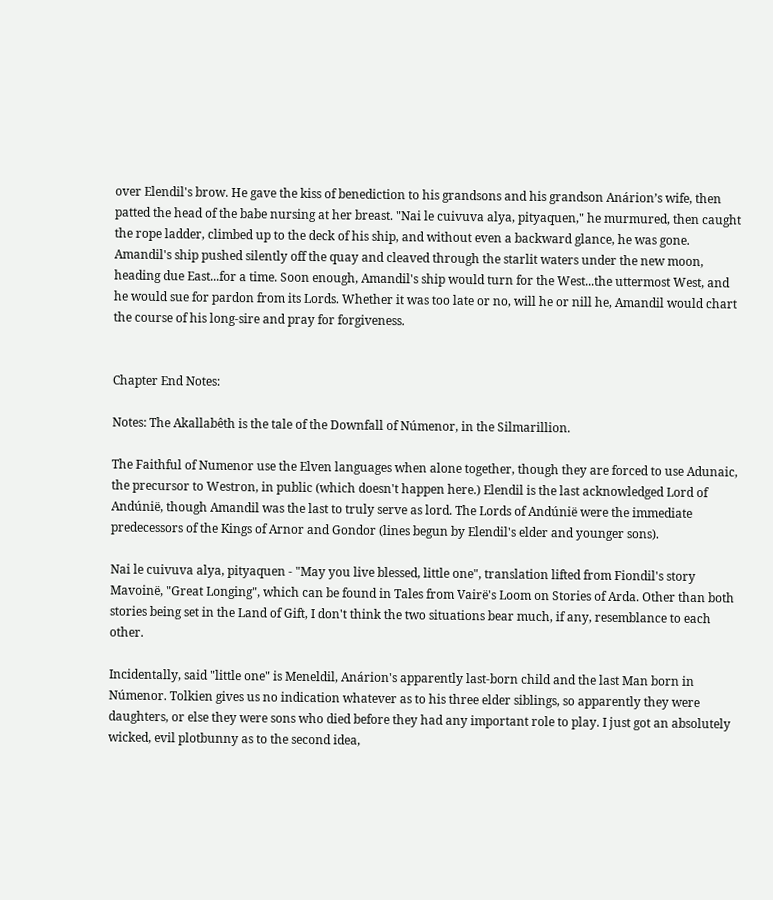over Elendil's brow. He gave the kiss of benediction to his grandsons and his grandson Anárion’s wife, then patted the head of the babe nursing at her breast. "Nai le cuivuva alya, pityaquen," he murmured, then caught the rope ladder, climbed up to the deck of his ship, and without even a backward glance, he was gone. Amandil's ship pushed silently off the quay and cleaved through the starlit waters under the new moon, heading due East...for a time. Soon enough, Amandil's ship would turn for the West...the uttermost West, and he would sue for pardon from its Lords. Whether it was too late or no, will he or nill he, Amandil would chart the course of his long-sire and pray for forgiveness.


Chapter End Notes:

Notes: The Akallabêth is the tale of the Downfall of Númenor, in the Silmarillion.

The Faithful of Numenor use the Elven languages when alone together, though they are forced to use Adunaic, the precursor to Westron, in public (which doesn't happen here.) Elendil is the last acknowledged Lord of Andúnië, though Amandil was the last to truly serve as lord. The Lords of Andúnië were the immediate predecessors of the Kings of Arnor and Gondor (lines begun by Elendil's elder and younger sons).

Nai le cuivuva alya, pityaquen - "May you live blessed, little one", translation lifted from Fiondil's story Mavoinë, "Great Longing", which can be found in Tales from Vairë's Loom on Stories of Arda. Other than both stories being set in the Land of Gift, I don't think the two situations bear much, if any, resemblance to each other.

Incidentally, said "little one" is Meneldil, Anárion's apparently last-born child and the last Man born in Númenor. Tolkien gives us no indication whatever as to his three elder siblings, so apparently they were daughters, or else they were sons who died before they had any important role to play. I just got an absolutely wicked, evil plotbunny as to the second idea,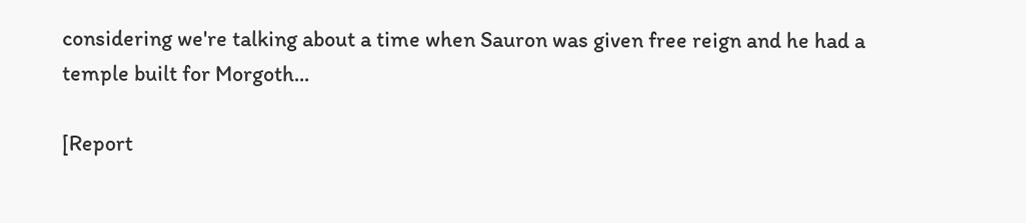considering we're talking about a time when Sauron was given free reign and he had a temple built for Morgoth...

[Report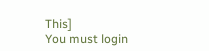This]
You must login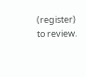(register) to review.